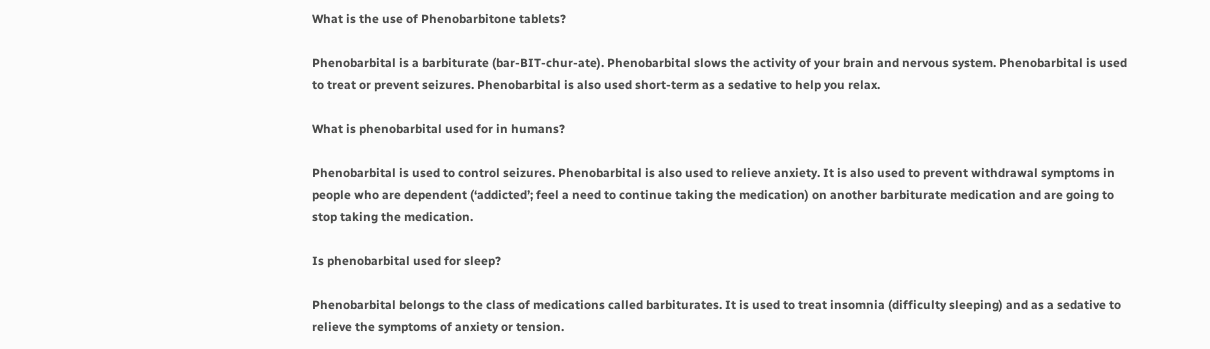What is the use of Phenobarbitone tablets?

Phenobarbital is a barbiturate (bar-BIT-chur-ate). Phenobarbital slows the activity of your brain and nervous system. Phenobarbital is used to treat or prevent seizures. Phenobarbital is also used short-term as a sedative to help you relax.

What is phenobarbital used for in humans?

Phenobarbital is used to control seizures. Phenobarbital is also used to relieve anxiety. It is also used to prevent withdrawal symptoms in people who are dependent (‘addicted’; feel a need to continue taking the medication) on another barbiturate medication and are going to stop taking the medication.

Is phenobarbital used for sleep?

Phenobarbital belongs to the class of medications called barbiturates. It is used to treat insomnia (difficulty sleeping) and as a sedative to relieve the symptoms of anxiety or tension.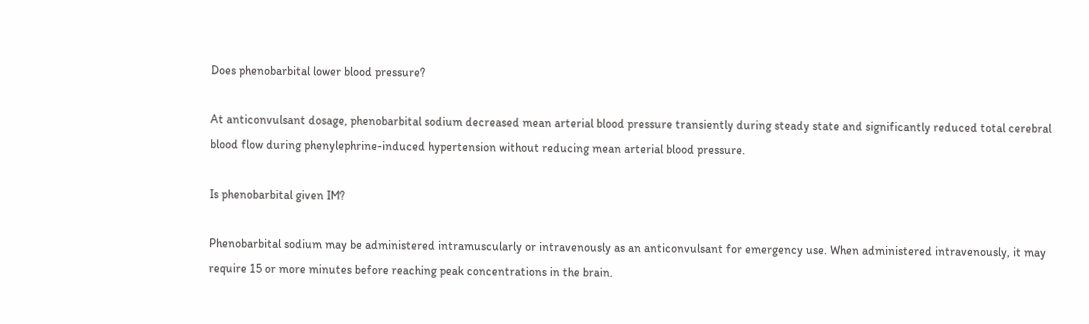Does phenobarbital lower blood pressure?

At anticonvulsant dosage, phenobarbital sodium decreased mean arterial blood pressure transiently during steady state and significantly reduced total cerebral blood flow during phenylephrine-induced hypertension without reducing mean arterial blood pressure.

Is phenobarbital given IM?

Phenobarbital sodium may be administered intramuscularly or intravenously as an anticonvulsant for emergency use. When administered intravenously, it may require 15 or more minutes before reaching peak concentrations in the brain.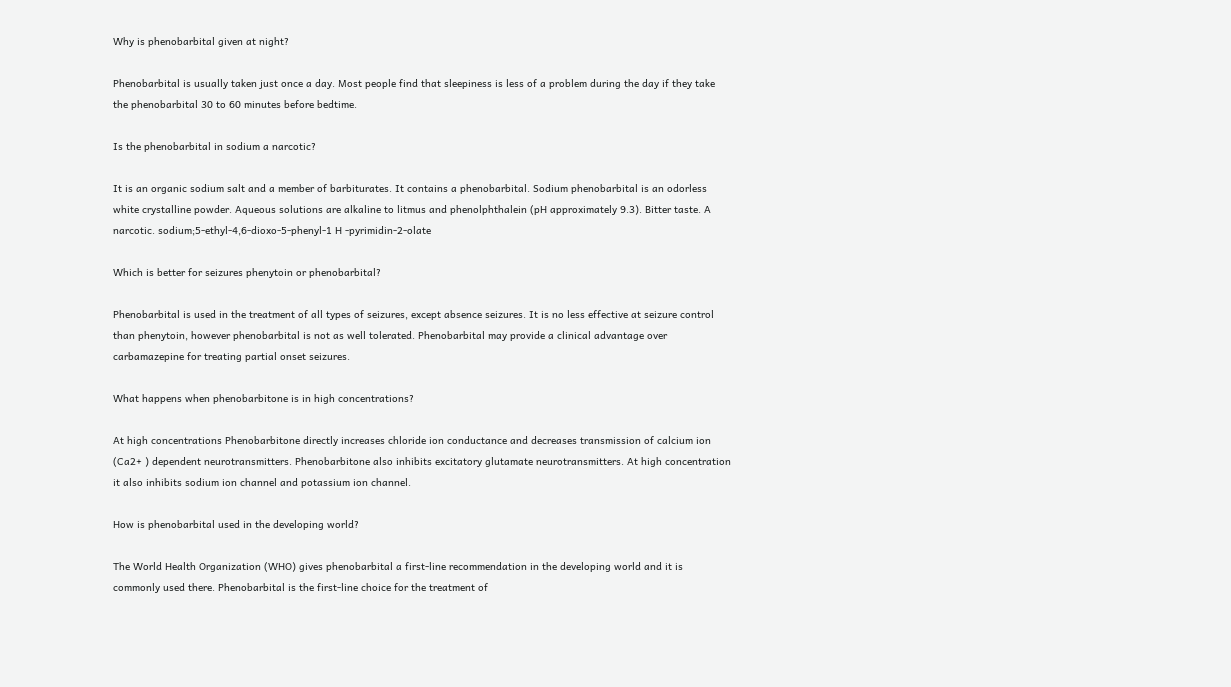Why is phenobarbital given at night?

Phenobarbital is usually taken just once a day. Most people find that sleepiness is less of a problem during the day if they take the phenobarbital 30 to 60 minutes before bedtime.

Is the phenobarbital in sodium a narcotic?

It is an organic sodium salt and a member of barbiturates. It contains a phenobarbital. Sodium phenobarbital is an odorless white crystalline powder. Aqueous solutions are alkaline to litmus and phenolphthalein (pH approximately 9.3). Bitter taste. A narcotic. sodium;5-ethyl-4,6-dioxo-5-phenyl-1 H -pyrimidin-2-olate

Which is better for seizures phenytoin or phenobarbital?

Phenobarbital is used in the treatment of all types of seizures, except absence seizures. It is no less effective at seizure control than phenytoin, however phenobarbital is not as well tolerated. Phenobarbital may provide a clinical advantage over carbamazepine for treating partial onset seizures.

What happens when phenobarbitone is in high concentrations?

At high concentrations Phenobarbitone directly increases chloride ion conductance and decreases transmission of calcium ion (Ca2+ ) dependent neurotransmitters. Phenobarbitone also inhibits excitatory glutamate neurotransmitters. At high concentration it also inhibits sodium ion channel and potassium ion channel.

How is phenobarbital used in the developing world?

The World Health Organization (WHO) gives phenobarbital a first-line recommendation in the developing world and it is commonly used there. Phenobarbital is the first-line choice for the treatment of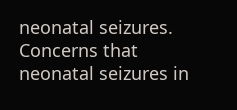neonatal seizures. Concerns that neonatal seizures in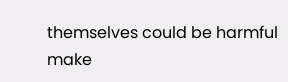themselves could be harmful make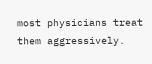most physicians treat them aggressively.